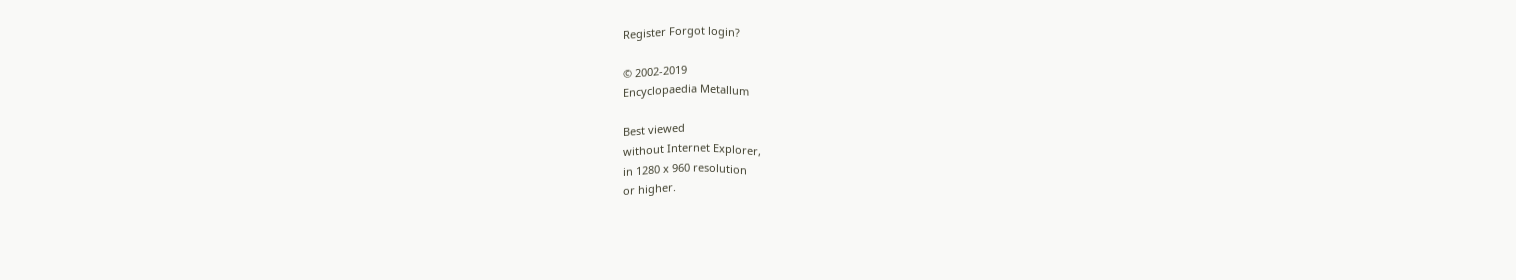Register Forgot login?

© 2002-2019
Encyclopaedia Metallum

Best viewed
without Internet Explorer,
in 1280 x 960 resolution
or higher.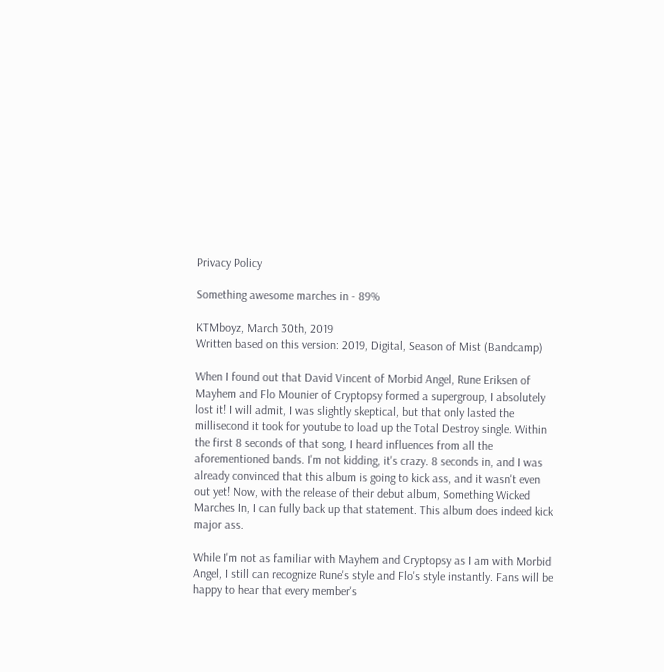Privacy Policy

Something awesome marches in - 89%

KTMboyz, March 30th, 2019
Written based on this version: 2019, Digital, Season of Mist (Bandcamp)

When I found out that David Vincent of Morbid Angel, Rune Eriksen of Mayhem and Flo Mounier of Cryptopsy formed a supergroup, I absolutely lost it! I will admit, I was slightly skeptical, but that only lasted the millisecond it took for youtube to load up the Total Destroy single. Within the first 8 seconds of that song, I heard influences from all the aforementioned bands. I'm not kidding, it's crazy. 8 seconds in, and I was already convinced that this album is going to kick ass, and it wasn't even out yet! Now, with the release of their debut album, Something Wicked Marches In, I can fully back up that statement. This album does indeed kick major ass.

While I'm not as familiar with Mayhem and Cryptopsy as I am with Morbid Angel, I still can recognize Rune's style and Flo's style instantly. Fans will be happy to hear that every member's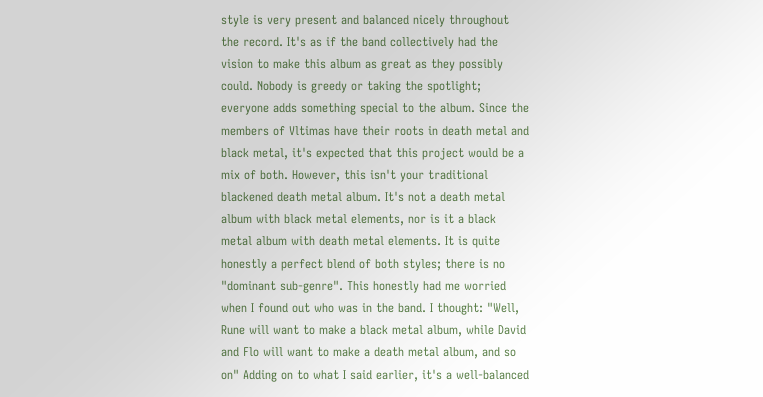style is very present and balanced nicely throughout the record. It's as if the band collectively had the vision to make this album as great as they possibly could. Nobody is greedy or taking the spotlight; everyone adds something special to the album. Since the members of Vltimas have their roots in death metal and black metal, it's expected that this project would be a mix of both. However, this isn't your traditional blackened death metal album. It's not a death metal album with black metal elements, nor is it a black metal album with death metal elements. It is quite honestly a perfect blend of both styles; there is no "dominant sub-genre". This honestly had me worried when I found out who was in the band. I thought: "Well, Rune will want to make a black metal album, while David and Flo will want to make a death metal album, and so on" Adding on to what I said earlier, it's a well-balanced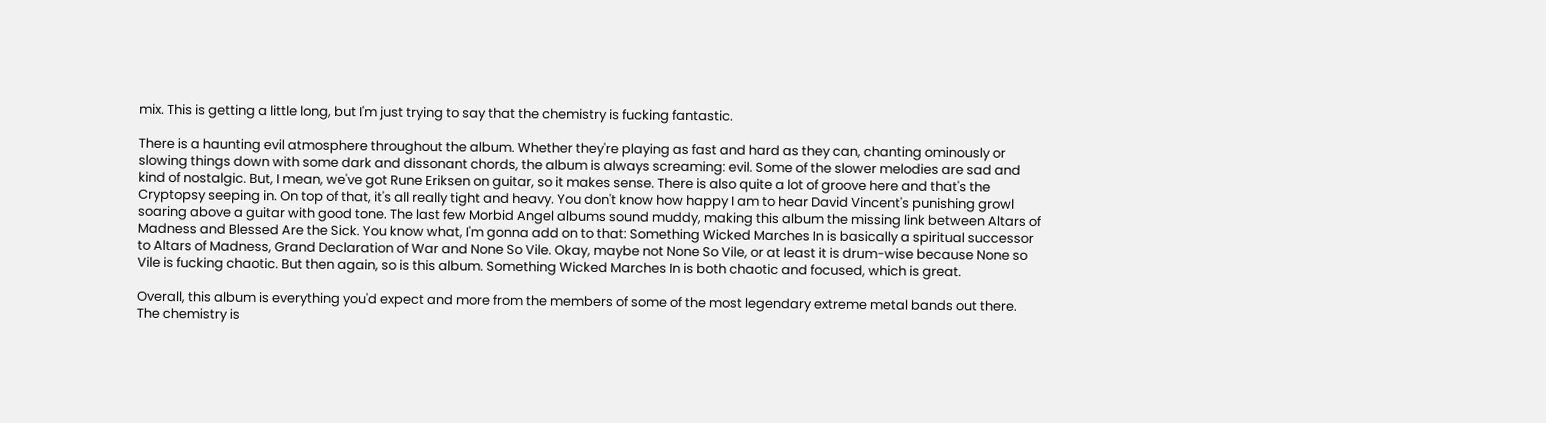mix. This is getting a little long, but I'm just trying to say that the chemistry is fucking fantastic.

There is a haunting evil atmosphere throughout the album. Whether they're playing as fast and hard as they can, chanting ominously or slowing things down with some dark and dissonant chords, the album is always screaming: evil. Some of the slower melodies are sad and kind of nostalgic. But, I mean, we've got Rune Eriksen on guitar, so it makes sense. There is also quite a lot of groove here and that's the Cryptopsy seeping in. On top of that, it's all really tight and heavy. You don't know how happy I am to hear David Vincent's punishing growl soaring above a guitar with good tone. The last few Morbid Angel albums sound muddy, making this album the missing link between Altars of Madness and Blessed Are the Sick. You know what, I'm gonna add on to that: Something Wicked Marches In is basically a spiritual successor to Altars of Madness, Grand Declaration of War and None So Vile. Okay, maybe not None So Vile, or at least it is drum-wise because None so Vile is fucking chaotic. But then again, so is this album. Something Wicked Marches In is both chaotic and focused, which is great.

Overall, this album is everything you'd expect and more from the members of some of the most legendary extreme metal bands out there. The chemistry is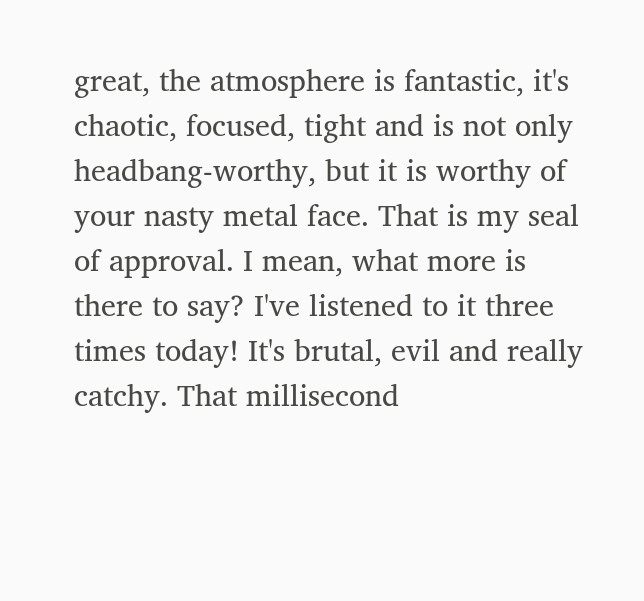great, the atmosphere is fantastic, it's chaotic, focused, tight and is not only headbang-worthy, but it is worthy of your nasty metal face. That is my seal of approval. I mean, what more is there to say? I've listened to it three times today! It's brutal, evil and really catchy. That millisecond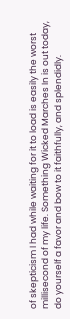of skepticism I had while waiting for it to load is easily the worst millisecond of my life. Something Wicked Marches In is out today, do yourself a favor and bow to it faithfully, and splendidly.